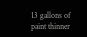13 gallons of paint thinner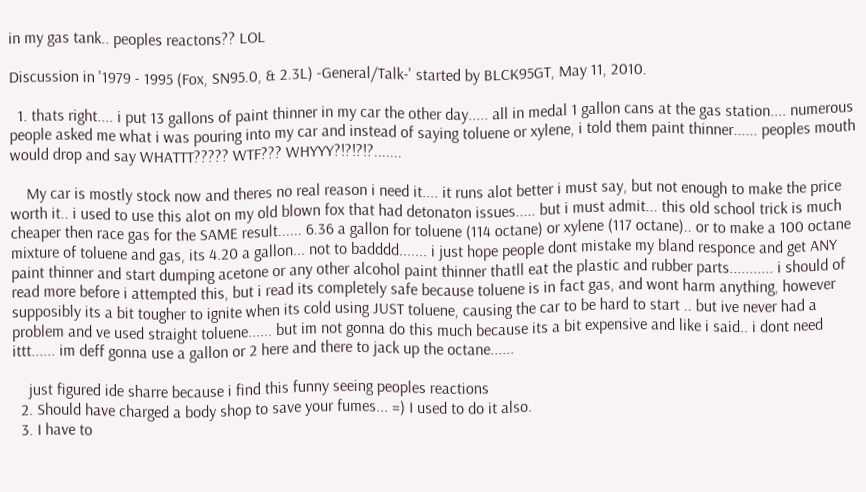in my gas tank.. peoples reactons?? LOL

Discussion in '1979 - 1995 (Fox, SN95.0, & 2.3L) -General/Talk-' started by BLCK95GT, May 11, 2010.

  1. thats right.... i put 13 gallons of paint thinner in my car the other day..... all in medal 1 gallon cans at the gas station.... numerous people asked me what i was pouring into my car and instead of saying toluene or xylene, i told them paint thinner...... peoples mouth would drop and say WHATTT????? WTF??? WHYYY?!?!?!?.......

    My car is mostly stock now and theres no real reason i need it.... it runs alot better i must say, but not enough to make the price worth it.. i used to use this alot on my old blown fox that had detonaton issues..... but i must admit... this old school trick is much cheaper then race gas for the SAME result...... 6.36 a gallon for toluene (114 octane) or xylene (117 octane).. or to make a 100 octane mixture of toluene and gas, its 4.20 a gallon... not to badddd....... i just hope people dont mistake my bland responce and get ANY paint thinner and start dumping acetone or any other alcohol paint thinner thatll eat the plastic and rubber parts........... i should of read more before i attempted this, but i read its completely safe because toluene is in fact gas, and wont harm anything, however supposibly its a bit tougher to ignite when its cold using JUST toluene, causing the car to be hard to start .. but ive never had a problem and ve used straight toluene...... but im not gonna do this much because its a bit expensive and like i said.. i dont need ittt...... im deff gonna use a gallon or 2 here and there to jack up the octane......

    just figured ide sharre because i find this funny seeing peoples reactions
  2. Should have charged a body shop to save your fumes... =) I used to do it also.
  3. I have to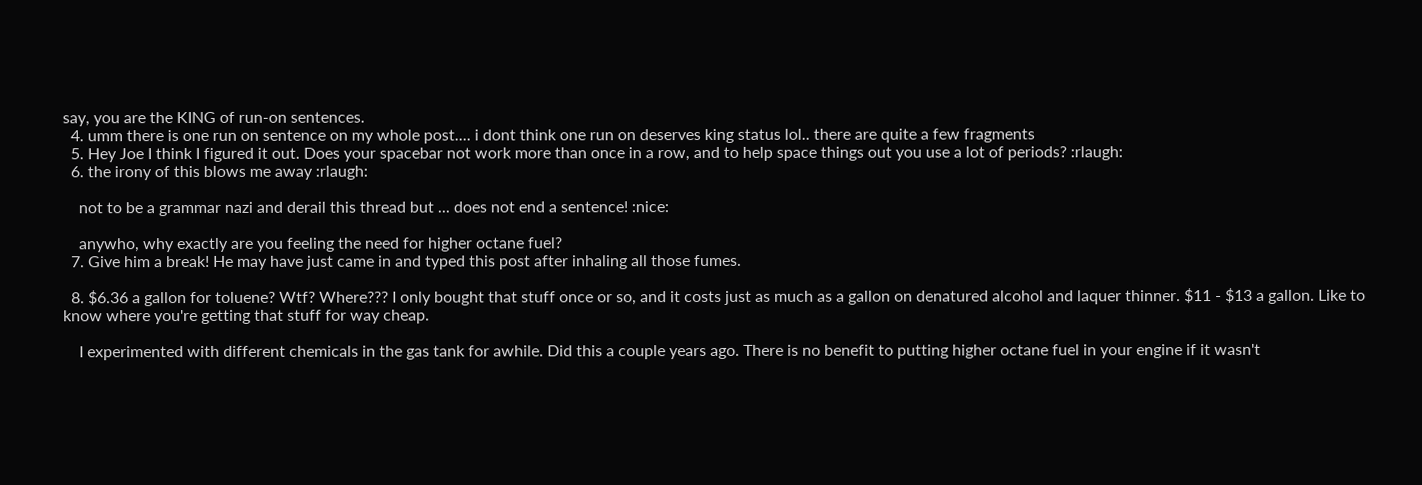say, you are the KING of run-on sentences.
  4. umm there is one run on sentence on my whole post.... i dont think one run on deserves king status lol.. there are quite a few fragments
  5. Hey Joe I think I figured it out. Does your spacebar not work more than once in a row, and to help space things out you use a lot of periods? :rlaugh:
  6. the irony of this blows me away :rlaugh:

    not to be a grammar nazi and derail this thread but ... does not end a sentence! :nice:

    anywho, why exactly are you feeling the need for higher octane fuel?
  7. Give him a break! He may have just came in and typed this post after inhaling all those fumes.

  8. $6.36 a gallon for toluene? Wtf? Where??? I only bought that stuff once or so, and it costs just as much as a gallon on denatured alcohol and laquer thinner. $11 - $13 a gallon. Like to know where you're getting that stuff for way cheap.

    I experimented with different chemicals in the gas tank for awhile. Did this a couple years ago. There is no benefit to putting higher octane fuel in your engine if it wasn't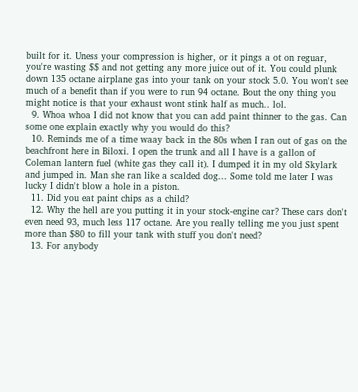built for it. Uness your compression is higher, or it pings a ot on reguar, you're wasting $$ and not getting any more juice out of it. You could plunk down 135 octane airplane gas into your tank on your stock 5.0. You won't see much of a benefit than if you were to run 94 octane. Bout the ony thing you might notice is that your exhaust wont stink half as much.. lol.
  9. Whoa whoa I did not know that you can add paint thinner to the gas. Can some one explain exactly why you would do this?
  10. Reminds me of a time waay back in the 80s when I ran out of gas on the beachfront here in Biloxi. I open the trunk and all I have is a gallon of Coleman lantern fuel (white gas they call it). I dumped it in my old Skylark and jumped in. Man she ran like a scalded dog... Some told me later I was lucky I didn't blow a hole in a piston.
  11. Did you eat paint chips as a child?
  12. Why the hell are you putting it in your stock-engine car? These cars don't even need 93, much less 117 octane. Are you really telling me you just spent more than $80 to fill your tank with stuff you don't need?
  13. For anybody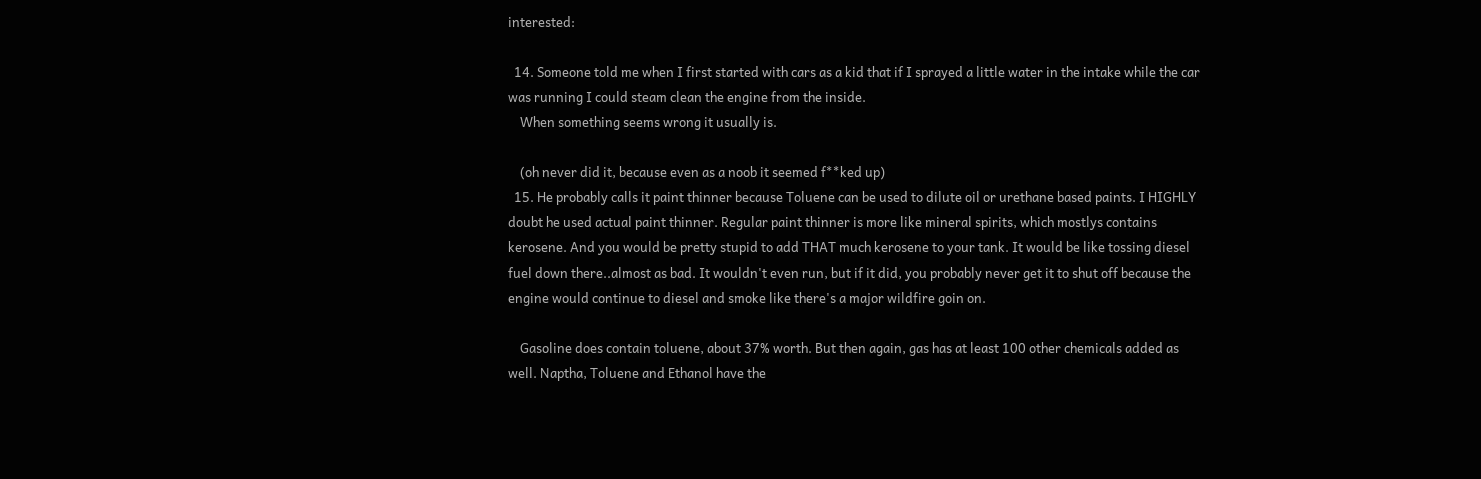interested:

  14. Someone told me when I first started with cars as a kid that if I sprayed a little water in the intake while the car was running I could steam clean the engine from the inside.
    When something seems wrong it usually is.

    (oh never did it, because even as a noob it seemed f**ked up)
  15. He probably calls it paint thinner because Toluene can be used to dilute oil or urethane based paints. I HIGHLY doubt he used actual paint thinner. Regular paint thinner is more like mineral spirits, which mostlys contains kerosene. And you would be pretty stupid to add THAT much kerosene to your tank. It would be like tossing diesel fuel down there..almost as bad. It wouldn't even run, but if it did, you probably never get it to shut off because the engine would continue to diesel and smoke like there's a major wildfire goin on.

    Gasoline does contain toluene, about 37% worth. But then again, gas has at least 100 other chemicals added as well. Naptha, Toluene and Ethanol have the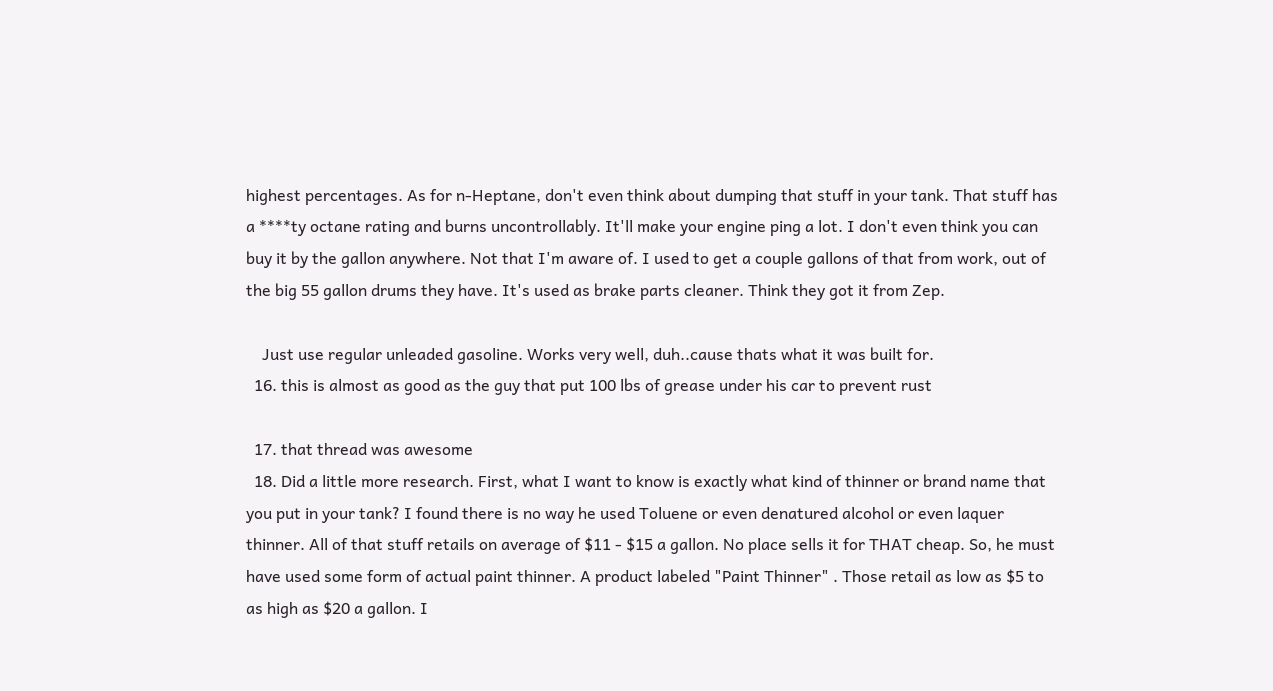highest percentages. As for n-Heptane, don't even think about dumping that stuff in your tank. That stuff has a ****ty octane rating and burns uncontrollably. It'll make your engine ping a lot. I don't even think you can buy it by the gallon anywhere. Not that I'm aware of. I used to get a couple gallons of that from work, out of the big 55 gallon drums they have. It's used as brake parts cleaner. Think they got it from Zep.

    Just use regular unleaded gasoline. Works very well, duh..cause thats what it was built for.
  16. this is almost as good as the guy that put 100 lbs of grease under his car to prevent rust

  17. that thread was awesome
  18. Did a little more research. First, what I want to know is exactly what kind of thinner or brand name that you put in your tank? I found there is no way he used Toluene or even denatured alcohol or even laquer thinner. All of that stuff retails on average of $11 - $15 a gallon. No place sells it for THAT cheap. So, he must have used some form of actual paint thinner. A product labeled "Paint Thinner" . Those retail as low as $5 to as high as $20 a gallon. I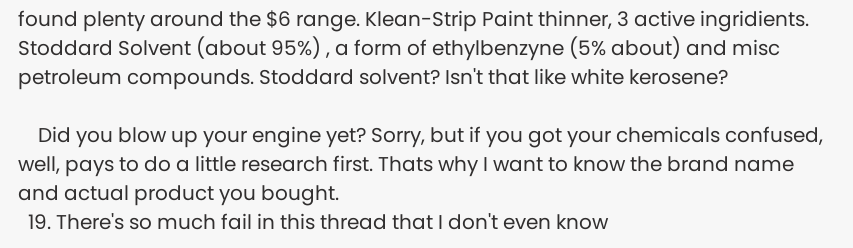found plenty around the $6 range. Klean-Strip Paint thinner, 3 active ingridients. Stoddard Solvent (about 95%) , a form of ethylbenzyne (5% about) and misc petroleum compounds. Stoddard solvent? Isn't that like white kerosene?

    Did you blow up your engine yet? Sorry, but if you got your chemicals confused, well, pays to do a little research first. Thats why I want to know the brand name and actual product you bought.
  19. There's so much fail in this thread that I don't even know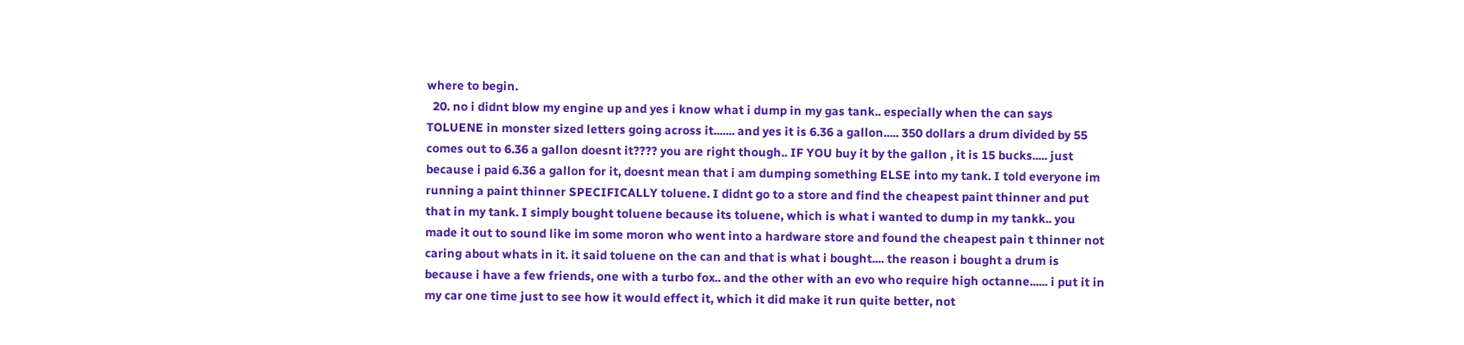where to begin.
  20. no i didnt blow my engine up and yes i know what i dump in my gas tank.. especially when the can says TOLUENE in monster sized letters going across it....... and yes it is 6.36 a gallon..... 350 dollars a drum divided by 55 comes out to 6.36 a gallon doesnt it???? you are right though.. IF YOU buy it by the gallon , it is 15 bucks..... just because i paid 6.36 a gallon for it, doesnt mean that i am dumping something ELSE into my tank. I told everyone im running a paint thinner SPECIFICALLY toluene. I didnt go to a store and find the cheapest paint thinner and put that in my tank. I simply bought toluene because its toluene, which is what i wanted to dump in my tankk.. you made it out to sound like im some moron who went into a hardware store and found the cheapest pain t thinner not caring about whats in it. it said toluene on the can and that is what i bought.... the reason i bought a drum is because i have a few friends, one with a turbo fox.. and the other with an evo who require high octanne...... i put it in my car one time just to see how it would effect it, which it did make it run quite better, not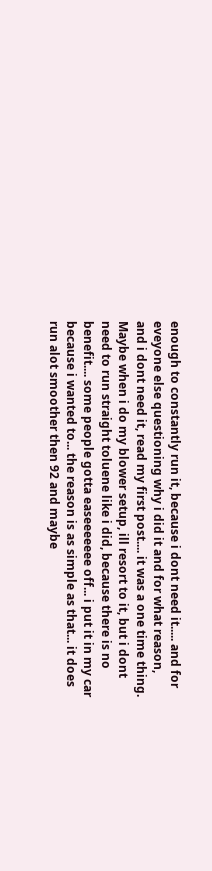enough to constantly run it, because i dont need it..... and for eveyone else questioning why i did it and for what reason, and i dont need it, read my first post.... it was a one time thing. Maybe when i do my blower setup, ill resort to it, but i dont need to run straight toluene like i did, because there is no benefit.... some people gotta easeeeeeee off... i put it in my car because i wanted to... the reason is as simple as that... it does run alot smoother then 92 and maybe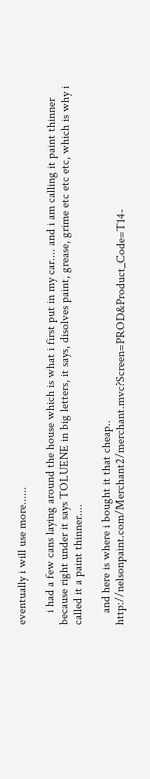eventually i will use more......

    i had a few cans laying around the house which is what i first put in my car.... and i am calling it paint thinner because right under it says TOLUENE in big letters, it says, disolves paint, grease, grime etc etc etc, which is why i called it a paint thinner....

    and here is where i bought it that cheap.. http://nelsonpaint.com/Merchant2/merchant.mvc?Screen=PROD&Product_Code=T14-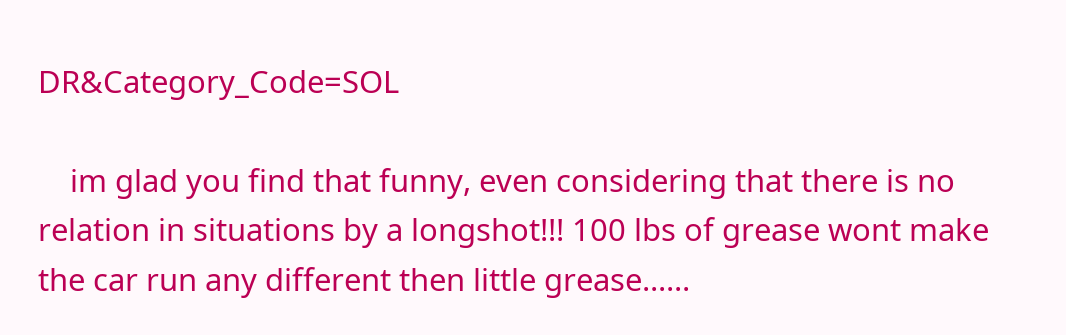DR&Category_Code=SOL

    im glad you find that funny, even considering that there is no relation in situations by a longshot!!! 100 lbs of grease wont make the car run any different then little grease......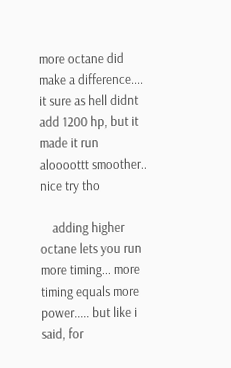more octane did make a difference.... it sure as hell didnt add 1200 hp, but it made it run aloooottt smoother.. nice try tho

    adding higher octane lets you run more timing... more timing equals more power..... but like i said, for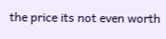the price its not even worth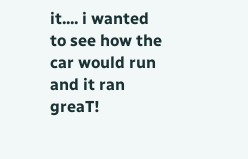it.... i wanted to see how the car would run and it ran greaT!